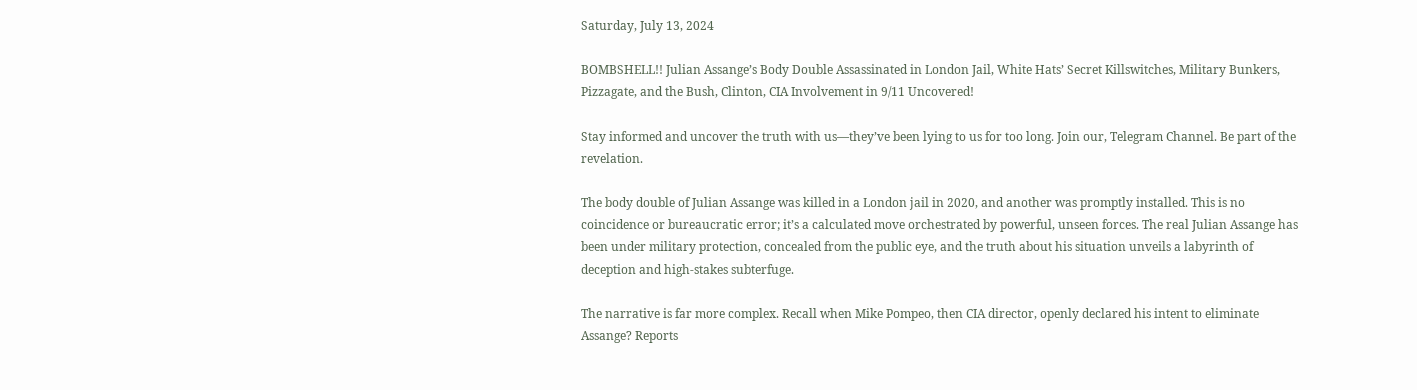Saturday, July 13, 2024

BOMBSHELL!! Julian Assange’s Body Double Assassinated in London Jail, White Hats’ Secret Killswitches, Military Bunkers, Pizzagate, and the Bush, Clinton, CIA Involvement in 9/11 Uncovered!

Stay informed and uncover the truth with us—they’ve been lying to us for too long. Join our, Telegram Channel. Be part of the revelation.

The body double of Julian Assange was killed in a London jail in 2020, and another was promptly installed. This is no coincidence or bureaucratic error; it’s a calculated move orchestrated by powerful, unseen forces. The real Julian Assange has been under military protection, concealed from the public eye, and the truth about his situation unveils a labyrinth of deception and high-stakes subterfuge.

The narrative is far more complex. Recall when Mike Pompeo, then CIA director, openly declared his intent to eliminate Assange? Reports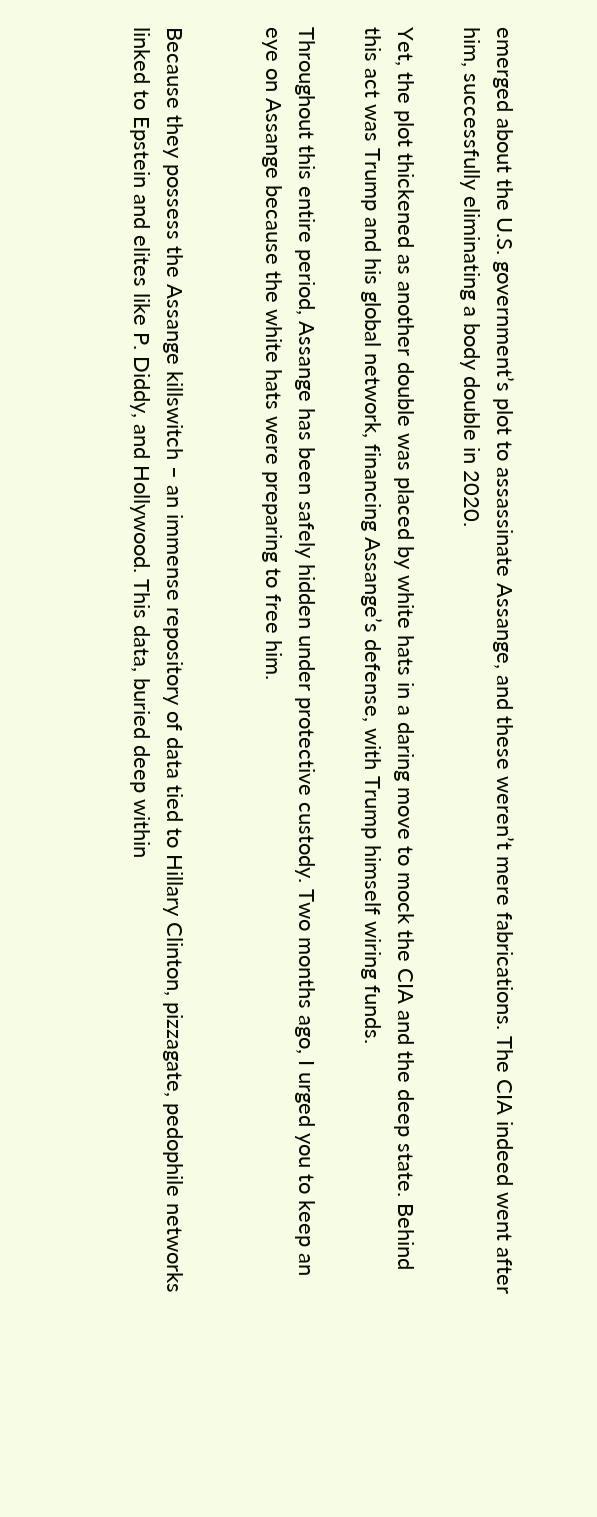emerged about the U.S. government’s plot to assassinate Assange, and these weren’t mere fabrications. The CIA indeed went after him, successfully eliminating a body double in 2020.

Yet, the plot thickened as another double was placed by white hats in a daring move to mock the CIA and the deep state. Behind this act was Trump and his global network, financing Assange’s defense, with Trump himself wiring funds.

Throughout this entire period, Assange has been safely hidden under protective custody. Two months ago, I urged you to keep an eye on Assange because the white hats were preparing to free him.


Because they possess the Assange killswitch – an immense repository of data tied to Hillary Clinton, pizzagate, pedophile networks linked to Epstein and elites like P. Diddy, and Hollywood. This data, buried deep within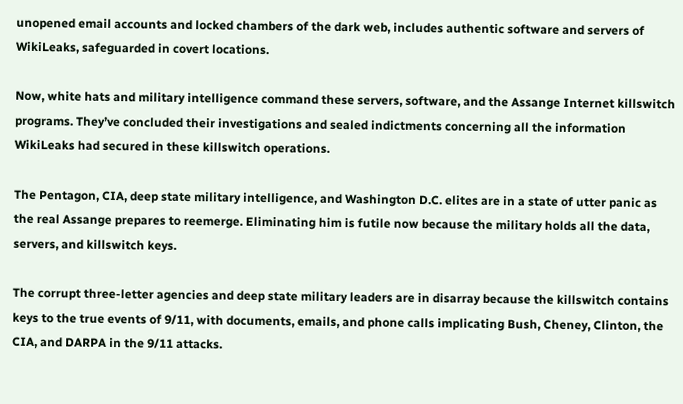unopened email accounts and locked chambers of the dark web, includes authentic software and servers of WikiLeaks, safeguarded in covert locations.

Now, white hats and military intelligence command these servers, software, and the Assange Internet killswitch programs. They’ve concluded their investigations and sealed indictments concerning all the information WikiLeaks had secured in these killswitch operations.

The Pentagon, CIA, deep state military intelligence, and Washington D.C. elites are in a state of utter panic as the real Assange prepares to reemerge. Eliminating him is futile now because the military holds all the data, servers, and killswitch keys.

The corrupt three-letter agencies and deep state military leaders are in disarray because the killswitch contains keys to the true events of 9/11, with documents, emails, and phone calls implicating Bush, Cheney, Clinton, the CIA, and DARPA in the 9/11 attacks.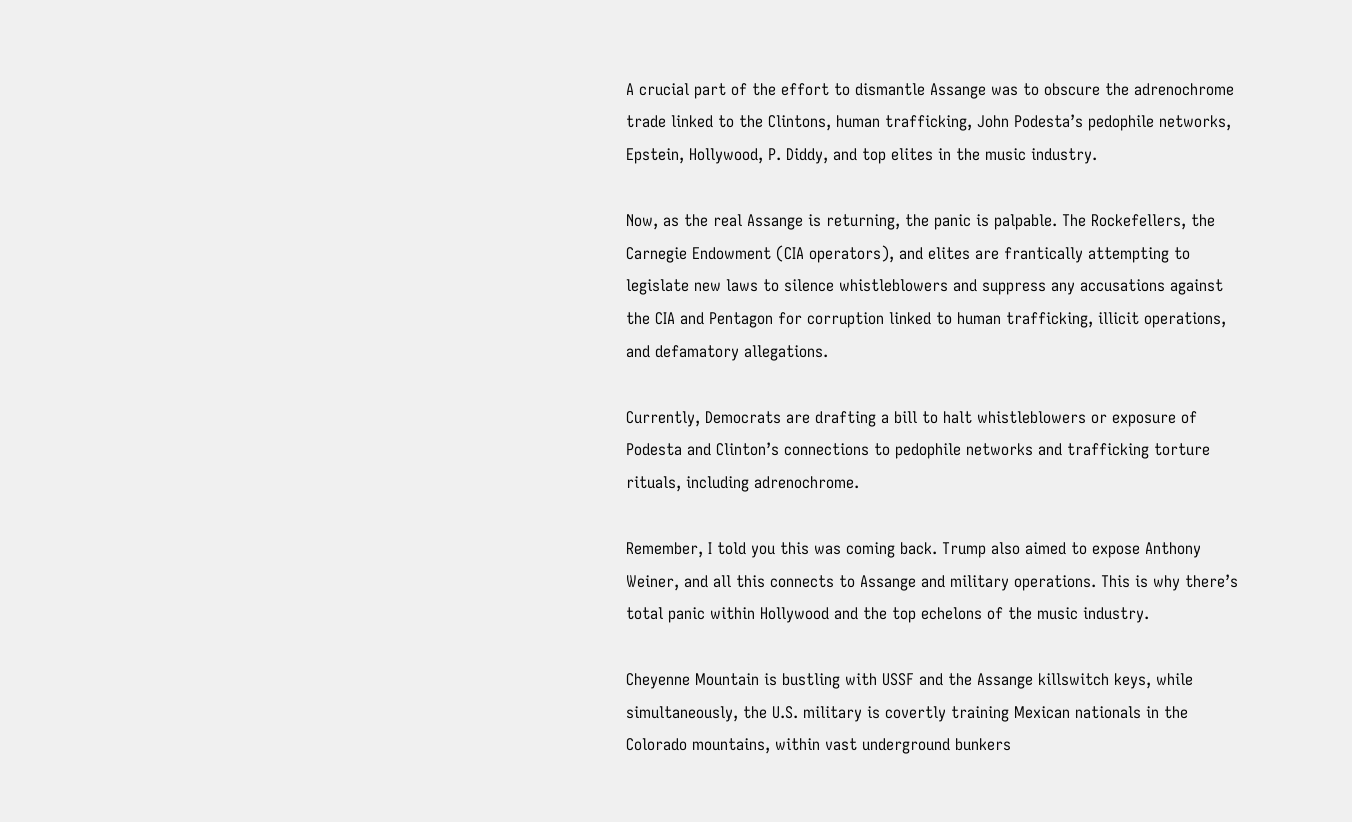A crucial part of the effort to dismantle Assange was to obscure the adrenochrome trade linked to the Clintons, human trafficking, John Podesta’s pedophile networks, Epstein, Hollywood, P. Diddy, and top elites in the music industry.

Now, as the real Assange is returning, the panic is palpable. The Rockefellers, the Carnegie Endowment (CIA operators), and elites are frantically attempting to legislate new laws to silence whistleblowers and suppress any accusations against the CIA and Pentagon for corruption linked to human trafficking, illicit operations, and defamatory allegations.

Currently, Democrats are drafting a bill to halt whistleblowers or exposure of Podesta and Clinton’s connections to pedophile networks and trafficking torture rituals, including adrenochrome.

Remember, I told you this was coming back. Trump also aimed to expose Anthony Weiner, and all this connects to Assange and military operations. This is why there’s total panic within Hollywood and the top echelons of the music industry.

Cheyenne Mountain is bustling with USSF and the Assange killswitch keys, while simultaneously, the U.S. military is covertly training Mexican nationals in the Colorado mountains, within vast underground bunkers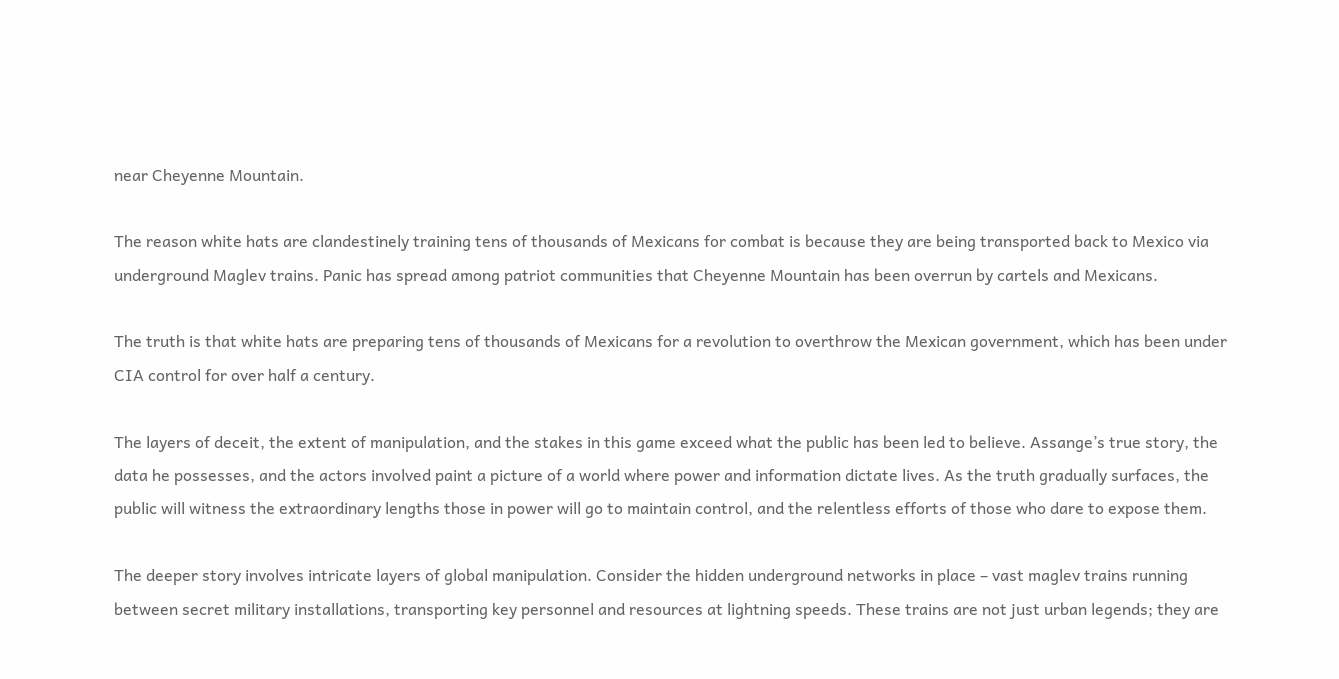near Cheyenne Mountain.

The reason white hats are clandestinely training tens of thousands of Mexicans for combat is because they are being transported back to Mexico via underground Maglev trains. Panic has spread among patriot communities that Cheyenne Mountain has been overrun by cartels and Mexicans.

The truth is that white hats are preparing tens of thousands of Mexicans for a revolution to overthrow the Mexican government, which has been under CIA control for over half a century.

The layers of deceit, the extent of manipulation, and the stakes in this game exceed what the public has been led to believe. Assange’s true story, the data he possesses, and the actors involved paint a picture of a world where power and information dictate lives. As the truth gradually surfaces, the public will witness the extraordinary lengths those in power will go to maintain control, and the relentless efforts of those who dare to expose them.

The deeper story involves intricate layers of global manipulation. Consider the hidden underground networks in place – vast maglev trains running between secret military installations, transporting key personnel and resources at lightning speeds. These trains are not just urban legends; they are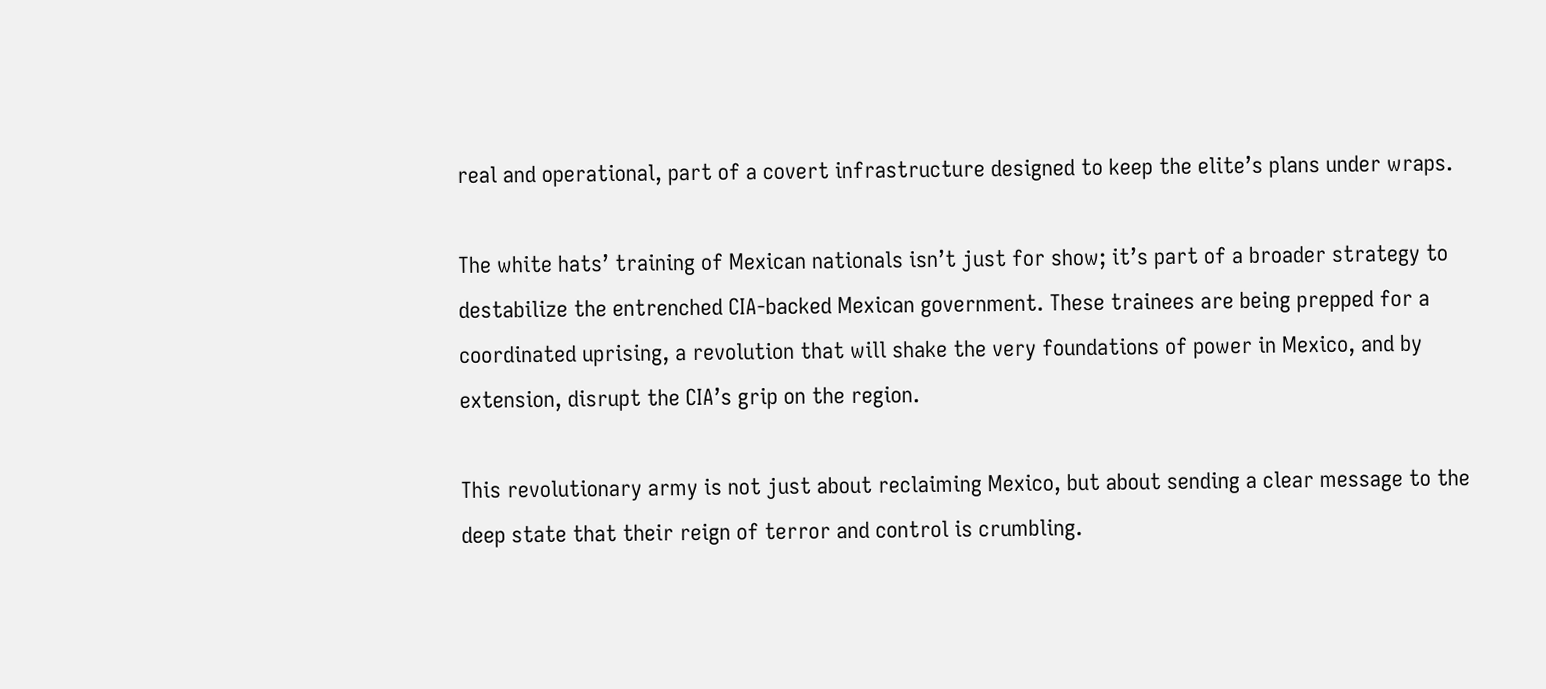real and operational, part of a covert infrastructure designed to keep the elite’s plans under wraps.

The white hats’ training of Mexican nationals isn’t just for show; it’s part of a broader strategy to destabilize the entrenched CIA-backed Mexican government. These trainees are being prepped for a coordinated uprising, a revolution that will shake the very foundations of power in Mexico, and by extension, disrupt the CIA’s grip on the region.

This revolutionary army is not just about reclaiming Mexico, but about sending a clear message to the deep state that their reign of terror and control is crumbling.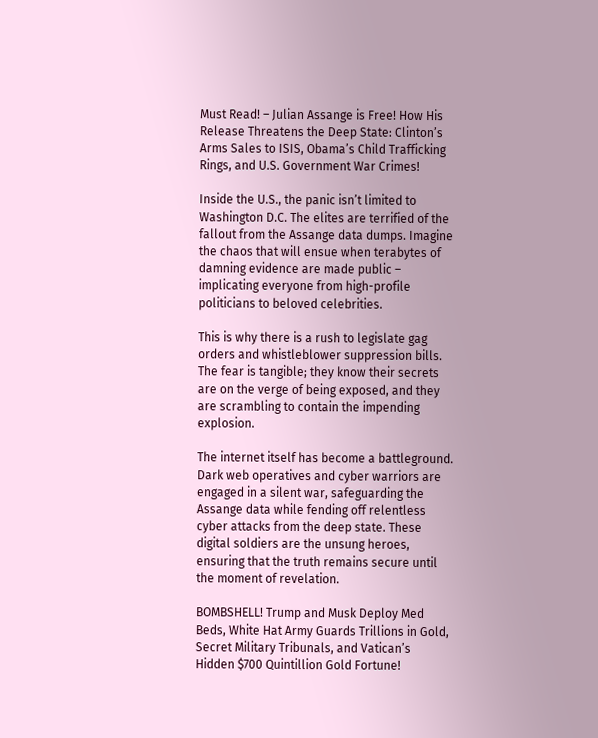Must Read! – Julian Assange is Free! How His Release Threatens the Deep State: Clinton’s Arms Sales to ISIS, Obama’s Child Trafficking Rings, and U.S. Government War Crimes!

Inside the U.S., the panic isn’t limited to Washington D.C. The elites are terrified of the fallout from the Assange data dumps. Imagine the chaos that will ensue when terabytes of damning evidence are made public – implicating everyone from high-profile politicians to beloved celebrities.

This is why there is a rush to legislate gag orders and whistleblower suppression bills. The fear is tangible; they know their secrets are on the verge of being exposed, and they are scrambling to contain the impending explosion.

The internet itself has become a battleground. Dark web operatives and cyber warriors are engaged in a silent war, safeguarding the Assange data while fending off relentless cyber attacks from the deep state. These digital soldiers are the unsung heroes, ensuring that the truth remains secure until the moment of revelation.

BOMBSHELL! Trump and Musk Deploy Med Beds, White Hat Army Guards Trillions in Gold, Secret Military Tribunals, and Vatican’s Hidden $700 Quintillion Gold Fortune!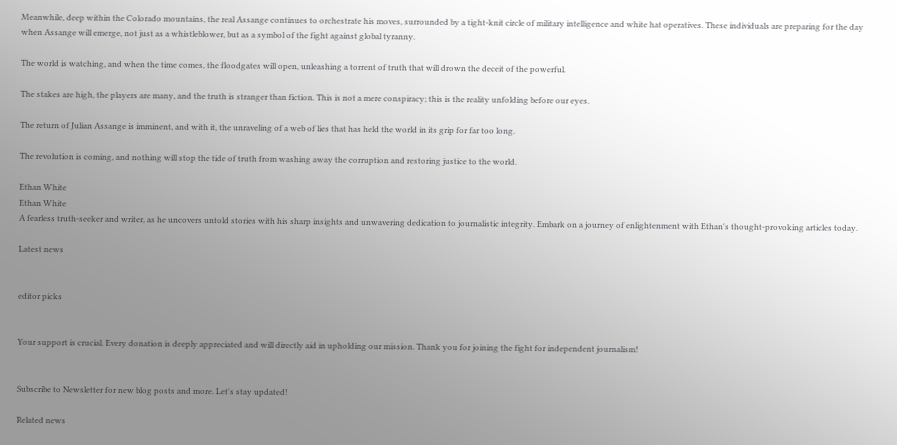Meanwhile, deep within the Colorado mountains, the real Assange continues to orchestrate his moves, surrounded by a tight-knit circle of military intelligence and white hat operatives. These individuals are preparing for the day when Assange will emerge, not just as a whistleblower, but as a symbol of the fight against global tyranny.

The world is watching, and when the time comes, the floodgates will open, unleashing a torrent of truth that will drown the deceit of the powerful.

The stakes are high, the players are many, and the truth is stranger than fiction. This is not a mere conspiracy; this is the reality unfolding before our eyes.

The return of Julian Assange is imminent, and with it, the unraveling of a web of lies that has held the world in its grip for far too long.

The revolution is coming, and nothing will stop the tide of truth from washing away the corruption and restoring justice to the world.

Ethan White
Ethan White
A fearless truth-seeker and writer, as he uncovers untold stories with his sharp insights and unwavering dedication to journalistic integrity. Embark on a journey of enlightenment with Ethan's thought-provoking articles today.

Latest news


editor picks


Your support is crucial. Every donation is deeply appreciated and will directly aid in upholding our mission. Thank you for joining the fight for independent journalism!


Subscribe to Newsletter for new blog posts and more. Let's stay updated!

Related news